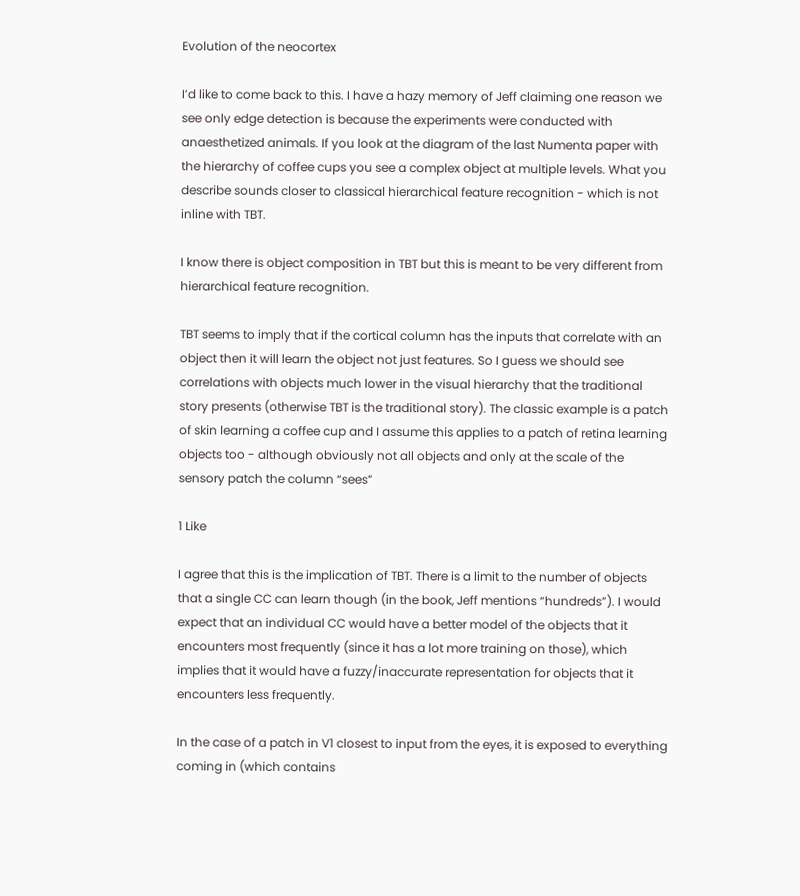Evolution of the neocortex

I’d like to come back to this. I have a hazy memory of Jeff claiming one reason we see only edge detection is because the experiments were conducted with anaesthetized animals. If you look at the diagram of the last Numenta paper with the hierarchy of coffee cups you see a complex object at multiple levels. What you describe sounds closer to classical hierarchical feature recognition - which is not inline with TBT.

I know there is object composition in TBT but this is meant to be very different from hierarchical feature recognition.

TBT seems to imply that if the cortical column has the inputs that correlate with an object then it will learn the object not just features. So I guess we should see correlations with objects much lower in the visual hierarchy that the traditional story presents (otherwise TBT is the traditional story). The classic example is a patch of skin learning a coffee cup and I assume this applies to a patch of retina learning objects too - although obviously not all objects and only at the scale of the sensory patch the column “sees”

1 Like

I agree that this is the implication of TBT. There is a limit to the number of objects that a single CC can learn though (in the book, Jeff mentions “hundreds”). I would expect that an individual CC would have a better model of the objects that it encounters most frequently (since it has a lot more training on those), which implies that it would have a fuzzy/inaccurate representation for objects that it encounters less frequently.

In the case of a patch in V1 closest to input from the eyes, it is exposed to everything coming in (which contains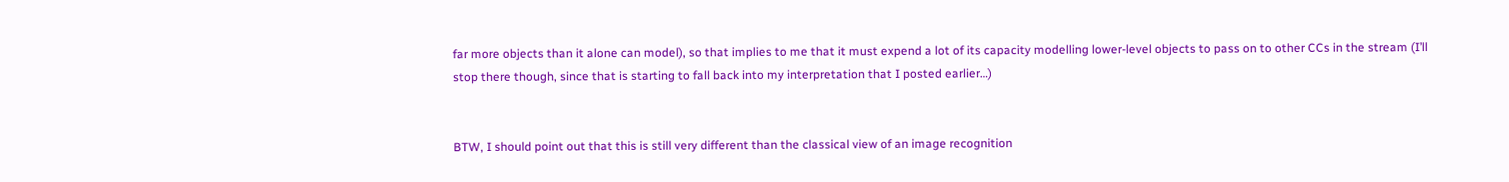far more objects than it alone can model), so that implies to me that it must expend a lot of its capacity modelling lower-level objects to pass on to other CCs in the stream (I’ll stop there though, since that is starting to fall back into my interpretation that I posted earlier…)


BTW, I should point out that this is still very different than the classical view of an image recognition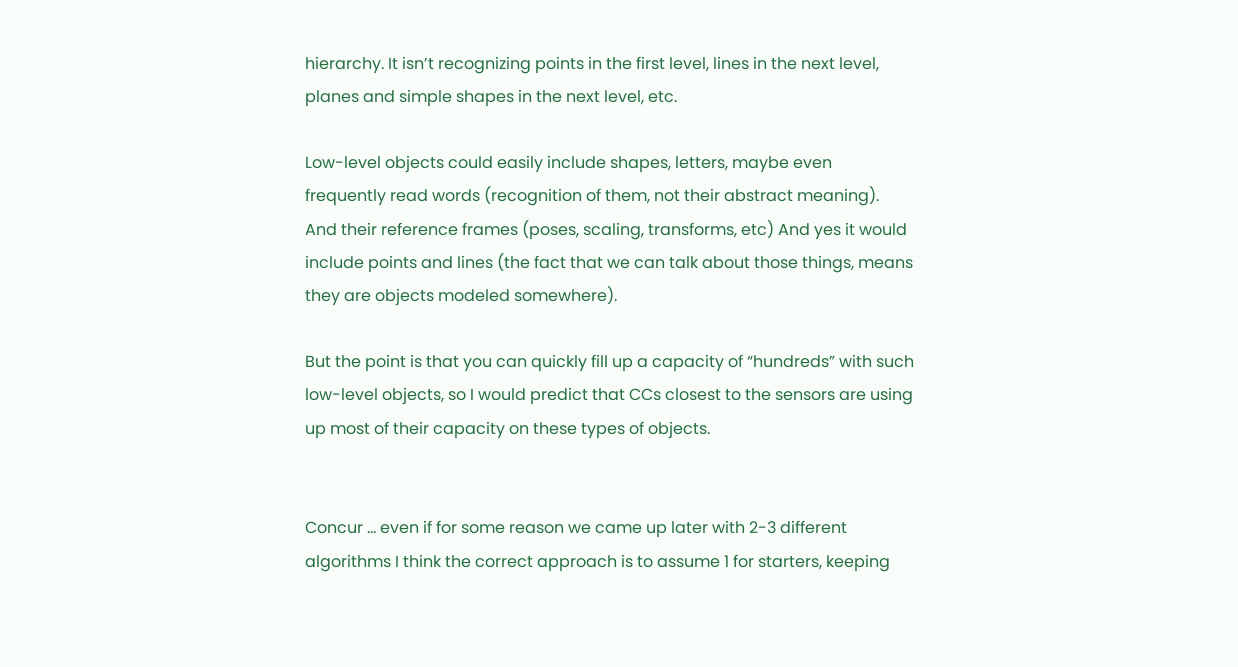hierarchy. It isn’t recognizing points in the first level, lines in the next level, planes and simple shapes in the next level, etc.

Low-level objects could easily include shapes, letters, maybe even frequently read words (recognition of them, not their abstract meaning). And their reference frames (poses, scaling, transforms, etc) And yes it would include points and lines (the fact that we can talk about those things, means they are objects modeled somewhere).

But the point is that you can quickly fill up a capacity of “hundreds” with such low-level objects, so I would predict that CCs closest to the sensors are using up most of their capacity on these types of objects.


Concur … even if for some reason we came up later with 2-3 different algorithms I think the correct approach is to assume 1 for starters, keeping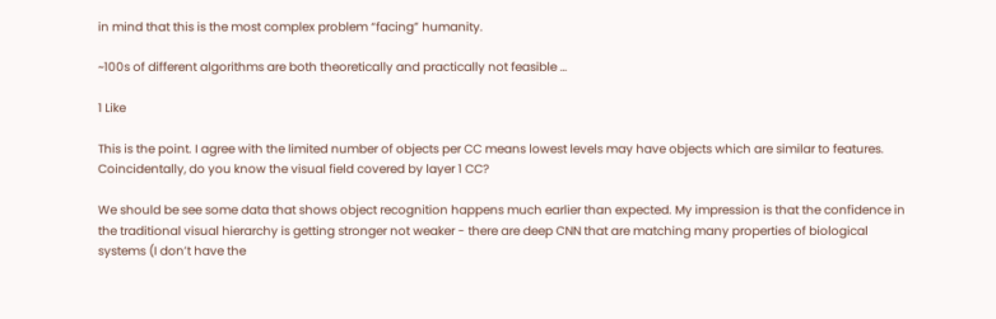in mind that this is the most complex problem “facing” humanity.

~100s of different algorithms are both theoretically and practically not feasible …

1 Like

This is the point. I agree with the limited number of objects per CC means lowest levels may have objects which are similar to features. Coincidentally, do you know the visual field covered by layer 1 CC?

We should be see some data that shows object recognition happens much earlier than expected. My impression is that the confidence in the traditional visual hierarchy is getting stronger not weaker - there are deep CNN that are matching many properties of biological systems (I don’t have the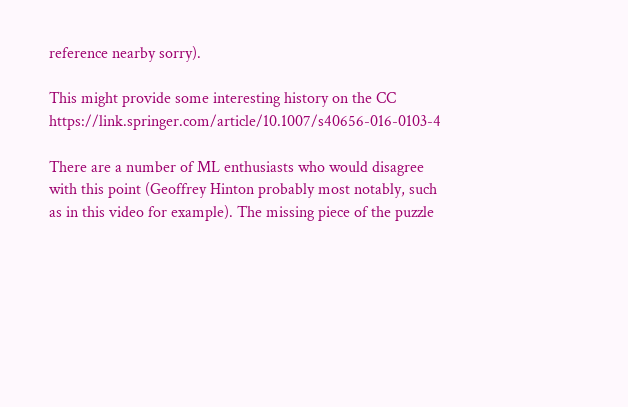reference nearby sorry).

This might provide some interesting history on the CC https://link.springer.com/article/10.1007/s40656-016-0103-4

There are a number of ML enthusiasts who would disagree with this point (Geoffrey Hinton probably most notably, such as in this video for example). The missing piece of the puzzle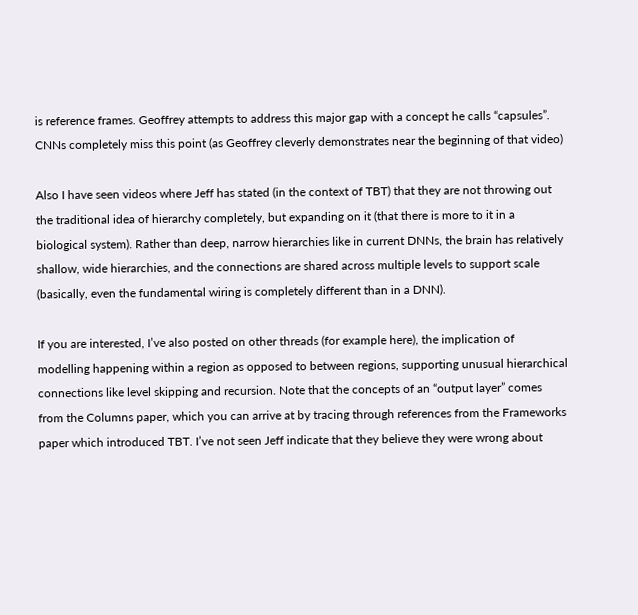is reference frames. Geoffrey attempts to address this major gap with a concept he calls “capsules”. CNNs completely miss this point (as Geoffrey cleverly demonstrates near the beginning of that video)

Also I have seen videos where Jeff has stated (in the context of TBT) that they are not throwing out the traditional idea of hierarchy completely, but expanding on it (that there is more to it in a biological system). Rather than deep, narrow hierarchies like in current DNNs, the brain has relatively shallow, wide hierarchies, and the connections are shared across multiple levels to support scale (basically, even the fundamental wiring is completely different than in a DNN).

If you are interested, I’ve also posted on other threads (for example here), the implication of modelling happening within a region as opposed to between regions, supporting unusual hierarchical connections like level skipping and recursion. Note that the concepts of an “output layer” comes from the Columns paper, which you can arrive at by tracing through references from the Frameworks paper which introduced TBT. I’ve not seen Jeff indicate that they believe they were wrong about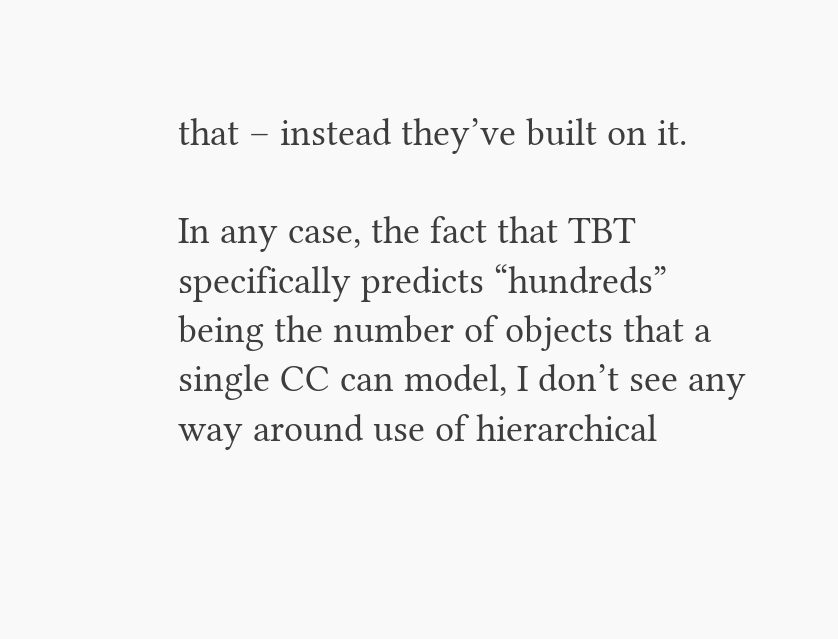that – instead they’ve built on it.

In any case, the fact that TBT specifically predicts “hundreds” being the number of objects that a single CC can model, I don’t see any way around use of hierarchical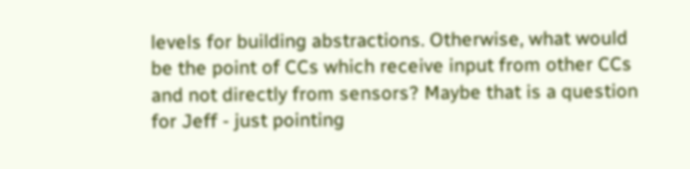levels for building abstractions. Otherwise, what would be the point of CCs which receive input from other CCs and not directly from sensors? Maybe that is a question for Jeff - just pointing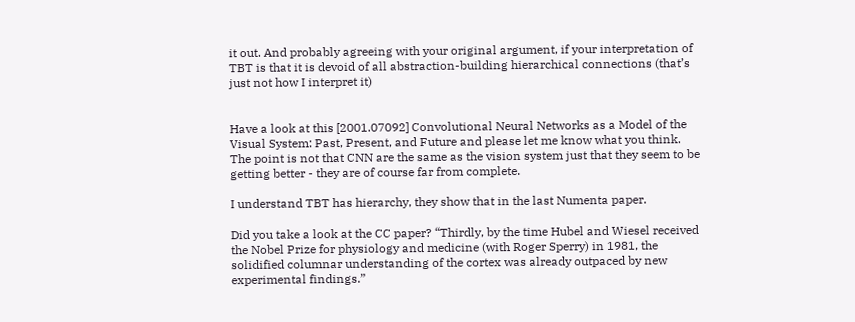it out. And probably agreeing with your original argument, if your interpretation of TBT is that it is devoid of all abstraction-building hierarchical connections (that’s just not how I interpret it)


Have a look at this [2001.07092] Convolutional Neural Networks as a Model of the Visual System: Past, Present, and Future and please let me know what you think. The point is not that CNN are the same as the vision system just that they seem to be getting better - they are of course far from complete.

I understand TBT has hierarchy, they show that in the last Numenta paper.

Did you take a look at the CC paper? “Thirdly, by the time Hubel and Wiesel received the Nobel Prize for physiology and medicine (with Roger Sperry) in 1981, the solidified columnar understanding of the cortex was already outpaced by new experimental findings.”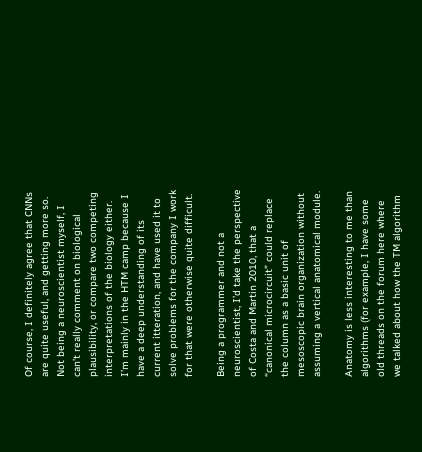Of course, I definitely agree that CNNs are quite useful, and getting more so. Not being a neuroscientist myself, I can’t really comment on biological plausibility, or compare two competing interpretations of the biology either. I’m mainly in the HTM camp because I have a deep understanding of its current itteration, and have used it to solve problems for the company I work for that were otherwise quite difficult.

Being a programmer and not a neuroscientist, I’d take the perspective of Costa and Martin 2010, that a “canonical microcircuit” could replace the column as a basic unit of mesoscopic brain organization without assuming a vertical anatomical module.

Anatomy is less interesting to me than algorithms (for example, I have some old threads on the forum here where we talked about how the TM algorithm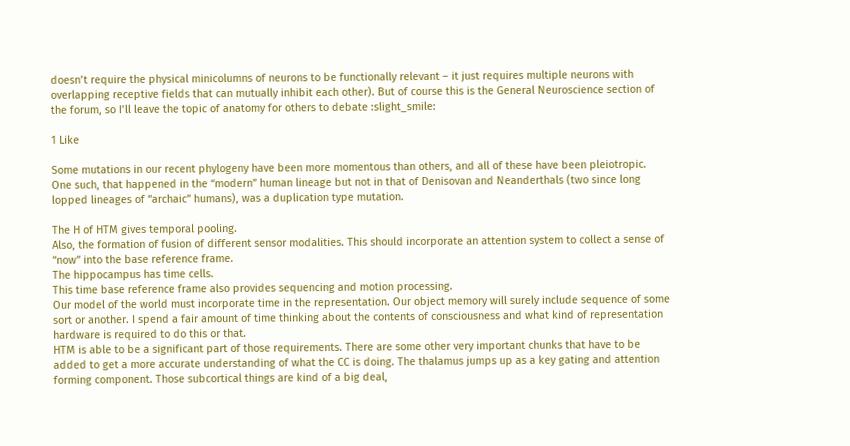doesn’t require the physical minicolumns of neurons to be functionally relevant – it just requires multiple neurons with overlapping receptive fields that can mutually inhibit each other). But of course this is the General Neuroscience section of the forum, so I’ll leave the topic of anatomy for others to debate :slight_smile:

1 Like

Some mutations in our recent phylogeny have been more momentous than others, and all of these have been pleiotropic.
One such, that happened in the “modern” human lineage but not in that of Denisovan and Neanderthals (two since long lopped lineages of “archaic” humans), was a duplication type mutation.

The H of HTM gives temporal pooling.
Also, the formation of fusion of different sensor modalities. This should incorporate an attention system to collect a sense of “now” into the base reference frame.
The hippocampus has time cells.
This time base reference frame also provides sequencing and motion processing.
Our model of the world must incorporate time in the representation. Our object memory will surely include sequence of some sort or another. I spend a fair amount of time thinking about the contents of consciousness and what kind of representation hardware is required to do this or that.
HTM is able to be a significant part of those requirements. There are some other very important chunks that have to be added to get a more accurate understanding of what the CC is doing. The thalamus jumps up as a key gating and attention forming component. Those subcortical things are kind of a big deal,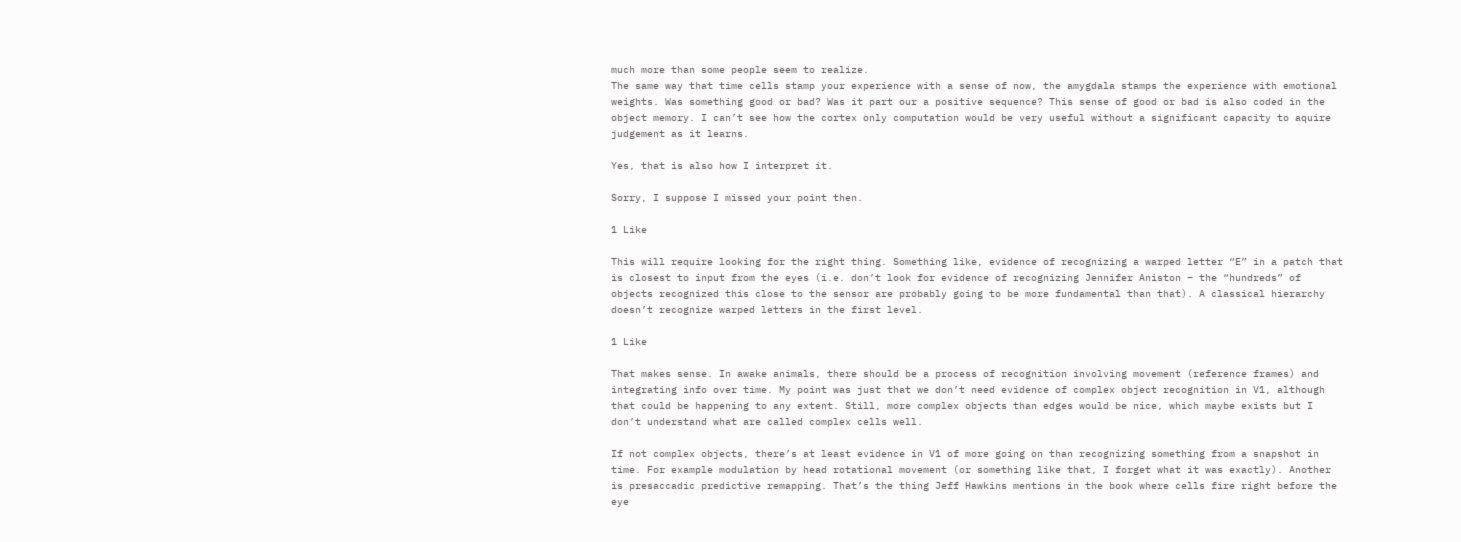much more than some people seem to realize.
The same way that time cells stamp your experience with a sense of now, the amygdala stamps the experience with emotional weights. Was something good or bad? Was it part our a positive sequence? This sense of good or bad is also coded in the object memory. I can’t see how the cortex only computation would be very useful without a significant capacity to aquire judgement as it learns.

Yes, that is also how I interpret it.

Sorry, I suppose I missed your point then.

1 Like

This will require looking for the right thing. Something like, evidence of recognizing a warped letter “E” in a patch that is closest to input from the eyes (i.e. don’t look for evidence of recognizing Jennifer Aniston – the “hundreds” of objects recognized this close to the sensor are probably going to be more fundamental than that). A classical hierarchy doesn’t recognize warped letters in the first level.

1 Like

That makes sense. In awake animals, there should be a process of recognition involving movement (reference frames) and integrating info over time. My point was just that we don’t need evidence of complex object recognition in V1, although that could be happening to any extent. Still, more complex objects than edges would be nice, which maybe exists but I don’t understand what are called complex cells well.

If not complex objects, there’s at least evidence in V1 of more going on than recognizing something from a snapshot in time. For example modulation by head rotational movement (or something like that, I forget what it was exactly). Another is presaccadic predictive remapping. That’s the thing Jeff Hawkins mentions in the book where cells fire right before the eye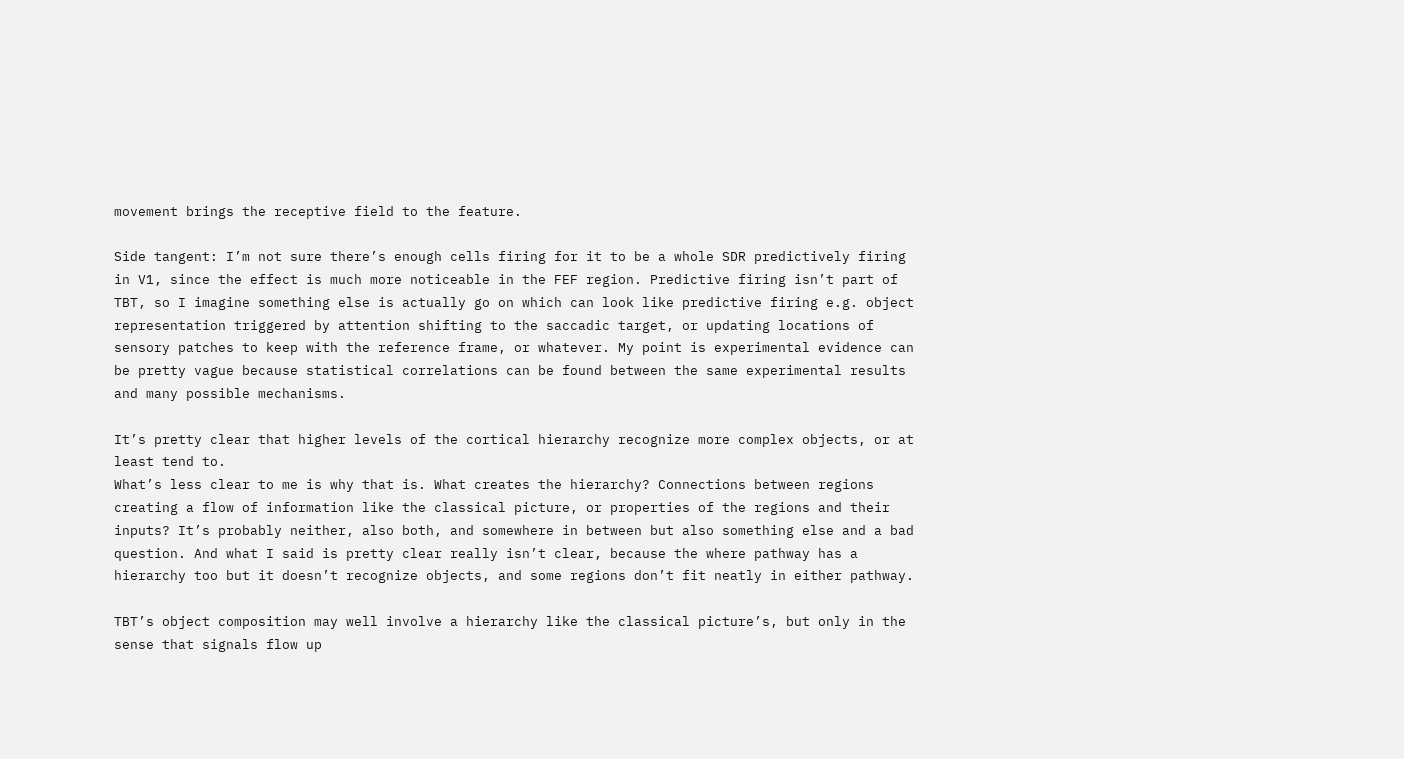movement brings the receptive field to the feature.

Side tangent: I’m not sure there’s enough cells firing for it to be a whole SDR predictively firing in V1, since the effect is much more noticeable in the FEF region. Predictive firing isn’t part of TBT, so I imagine something else is actually go on which can look like predictive firing e.g. object representation triggered by attention shifting to the saccadic target, or updating locations of sensory patches to keep with the reference frame, or whatever. My point is experimental evidence can be pretty vague because statistical correlations can be found between the same experimental results and many possible mechanisms.

It’s pretty clear that higher levels of the cortical hierarchy recognize more complex objects, or at least tend to.
What’s less clear to me is why that is. What creates the hierarchy? Connections between regions creating a flow of information like the classical picture, or properties of the regions and their inputs? It’s probably neither, also both, and somewhere in between but also something else and a bad question. And what I said is pretty clear really isn’t clear, because the where pathway has a hierarchy too but it doesn’t recognize objects, and some regions don’t fit neatly in either pathway.

TBT’s object composition may well involve a hierarchy like the classical picture’s, but only in the sense that signals flow up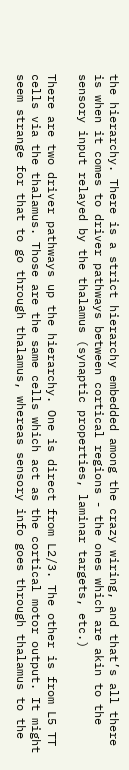the hierarchy. There is a strict hierarchy embedded among the crazy wiring, and that’s all there is when it comes to driver pathways between cortical regions - the ones which are akin to the sensory input relayed by the thalamus (synaptic properties, laminar targets, etc.)

There are two driver pathways up the hierarchy. One is direct from L2/3. The other is from L5 TT cells via the thalamus. Those are the same cells which act as the cortical motor output. It might seem strange for that to go through thalamus, whereas sensory info goes through thalamus to the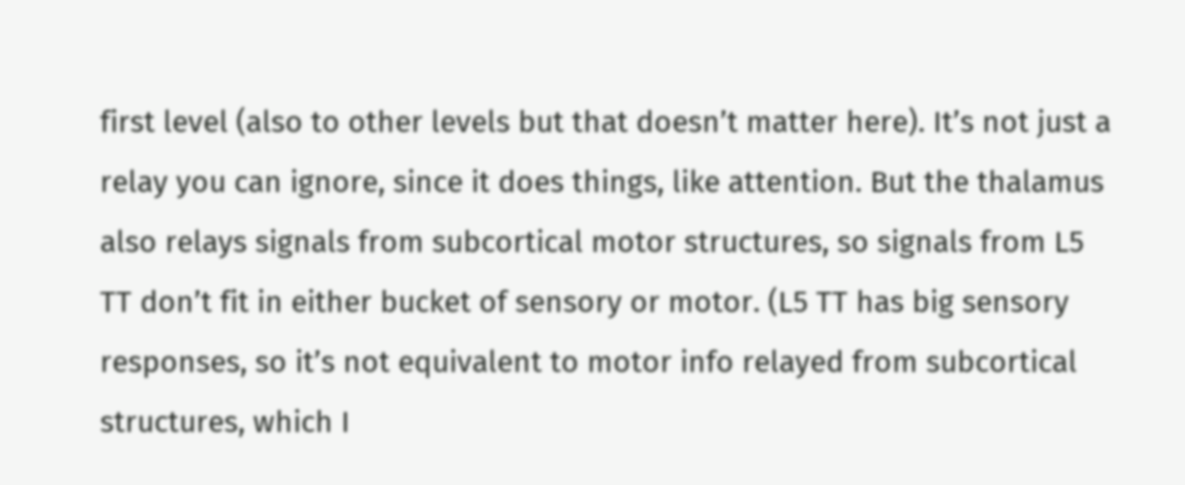first level (also to other levels but that doesn’t matter here). It’s not just a relay you can ignore, since it does things, like attention. But the thalamus also relays signals from subcortical motor structures, so signals from L5 TT don’t fit in either bucket of sensory or motor. (L5 TT has big sensory responses, so it’s not equivalent to motor info relayed from subcortical structures, which I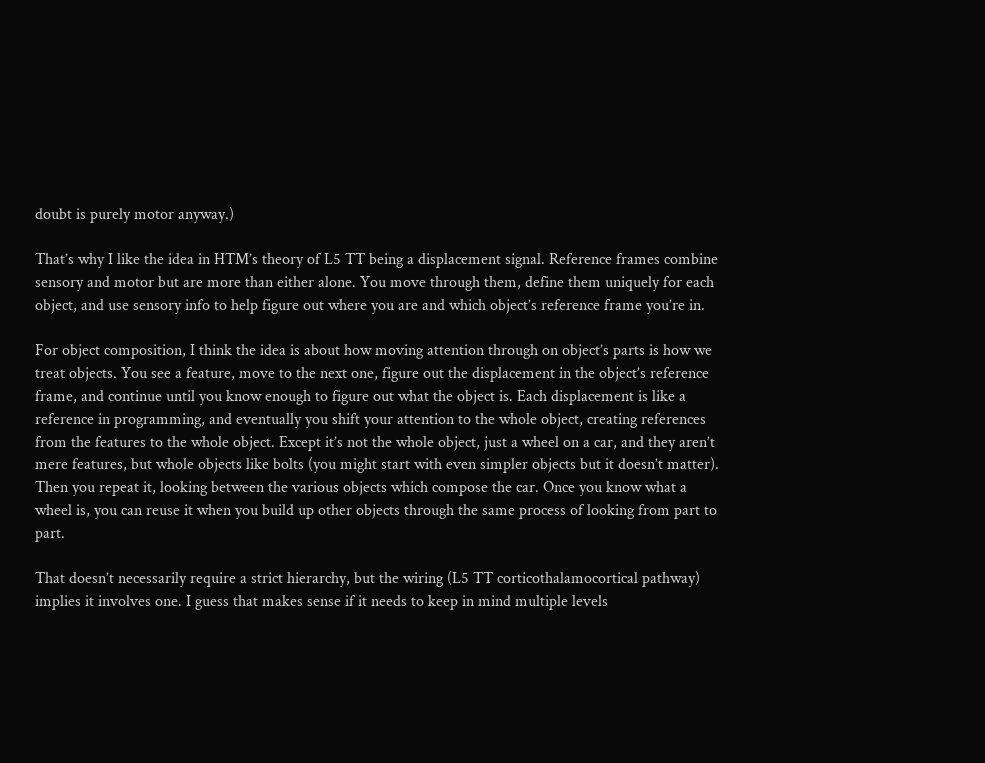doubt is purely motor anyway.)

That’s why I like the idea in HTM’s theory of L5 TT being a displacement signal. Reference frames combine sensory and motor but are more than either alone. You move through them, define them uniquely for each object, and use sensory info to help figure out where you are and which object’s reference frame you’re in.

For object composition, I think the idea is about how moving attention through on object’s parts is how we treat objects. You see a feature, move to the next one, figure out the displacement in the object’s reference frame, and continue until you know enough to figure out what the object is. Each displacement is like a reference in programming, and eventually you shift your attention to the whole object, creating references from the features to the whole object. Except it’s not the whole object, just a wheel on a car, and they aren’t mere features, but whole objects like bolts (you might start with even simpler objects but it doesn’t matter). Then you repeat it, looking between the various objects which compose the car. Once you know what a wheel is, you can reuse it when you build up other objects through the same process of looking from part to part.

That doesn’t necessarily require a strict hierarchy, but the wiring (L5 TT corticothalamocortical pathway) implies it involves one. I guess that makes sense if it needs to keep in mind multiple levels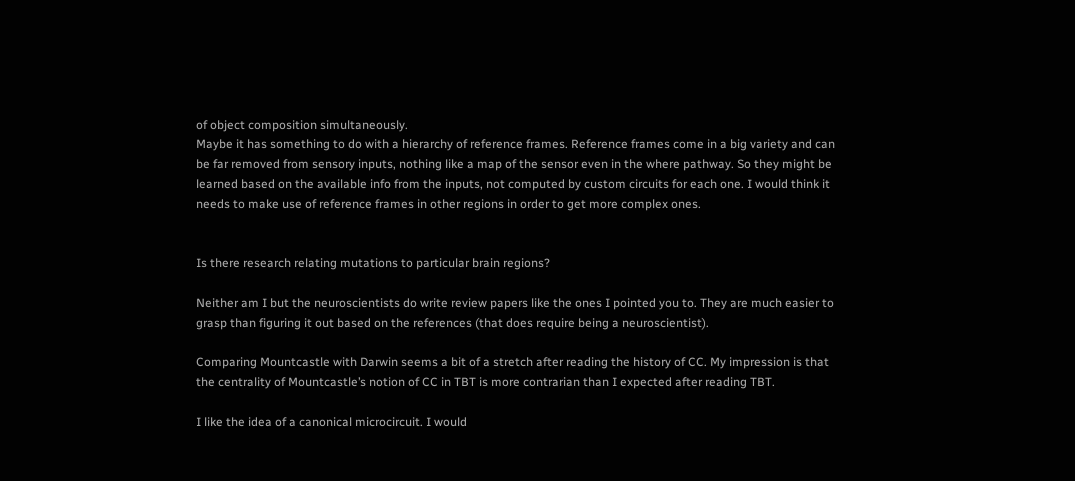of object composition simultaneously.
Maybe it has something to do with a hierarchy of reference frames. Reference frames come in a big variety and can be far removed from sensory inputs, nothing like a map of the sensor even in the where pathway. So they might be learned based on the available info from the inputs, not computed by custom circuits for each one. I would think it needs to make use of reference frames in other regions in order to get more complex ones.


Is there research relating mutations to particular brain regions?

Neither am I but the neuroscientists do write review papers like the ones I pointed you to. They are much easier to grasp than figuring it out based on the references (that does require being a neuroscientist).

Comparing Mountcastle with Darwin seems a bit of a stretch after reading the history of CC. My impression is that the centrality of Mountcastle’s notion of CC in TBT is more contrarian than I expected after reading TBT.

I like the idea of a canonical microcircuit. I would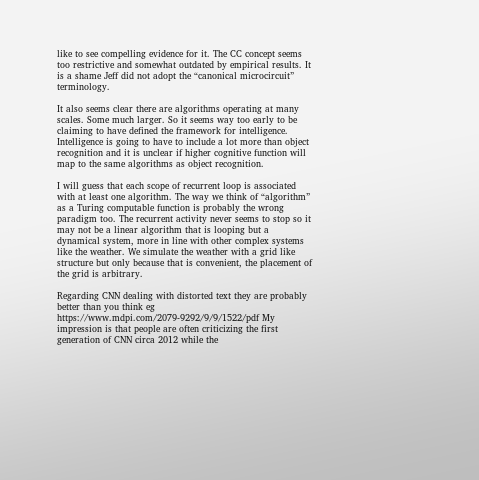like to see compelling evidence for it. The CC concept seems too restrictive and somewhat outdated by empirical results. It is a shame Jeff did not adopt the “canonical microcircuit” terminology.

It also seems clear there are algorithms operating at many scales. Some much larger. So it seems way too early to be claiming to have defined the framework for intelligence. Intelligence is going to have to include a lot more than object recognition and it is unclear if higher cognitive function will map to the same algorithms as object recognition.

I will guess that each scope of recurrent loop is associated with at least one algorithm. The way we think of “algorithm” as a Turing computable function is probably the wrong paradigm too. The recurrent activity never seems to stop so it may not be a linear algorithm that is looping but a dynamical system, more in line with other complex systems like the weather. We simulate the weather with a grid like structure but only because that is convenient, the placement of the grid is arbitrary.

Regarding CNN dealing with distorted text they are probably better than you think eg https://www.mdpi.com/2079-9292/9/9/1522/pdf My impression is that people are often criticizing the first generation of CNN circa 2012 while the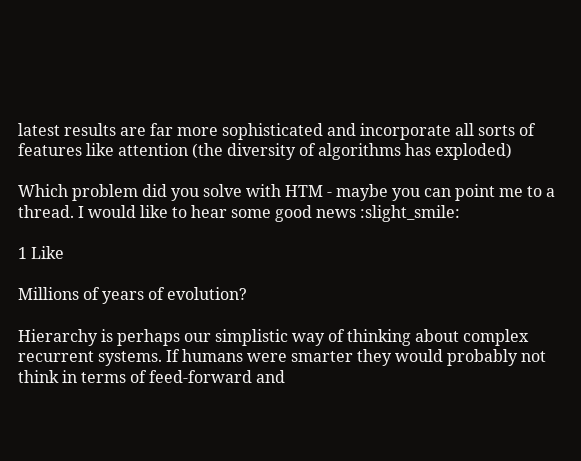latest results are far more sophisticated and incorporate all sorts of features like attention (the diversity of algorithms has exploded)

Which problem did you solve with HTM - maybe you can point me to a thread. I would like to hear some good news :slight_smile:

1 Like

Millions of years of evolution?

Hierarchy is perhaps our simplistic way of thinking about complex recurrent systems. If humans were smarter they would probably not think in terms of feed-forward and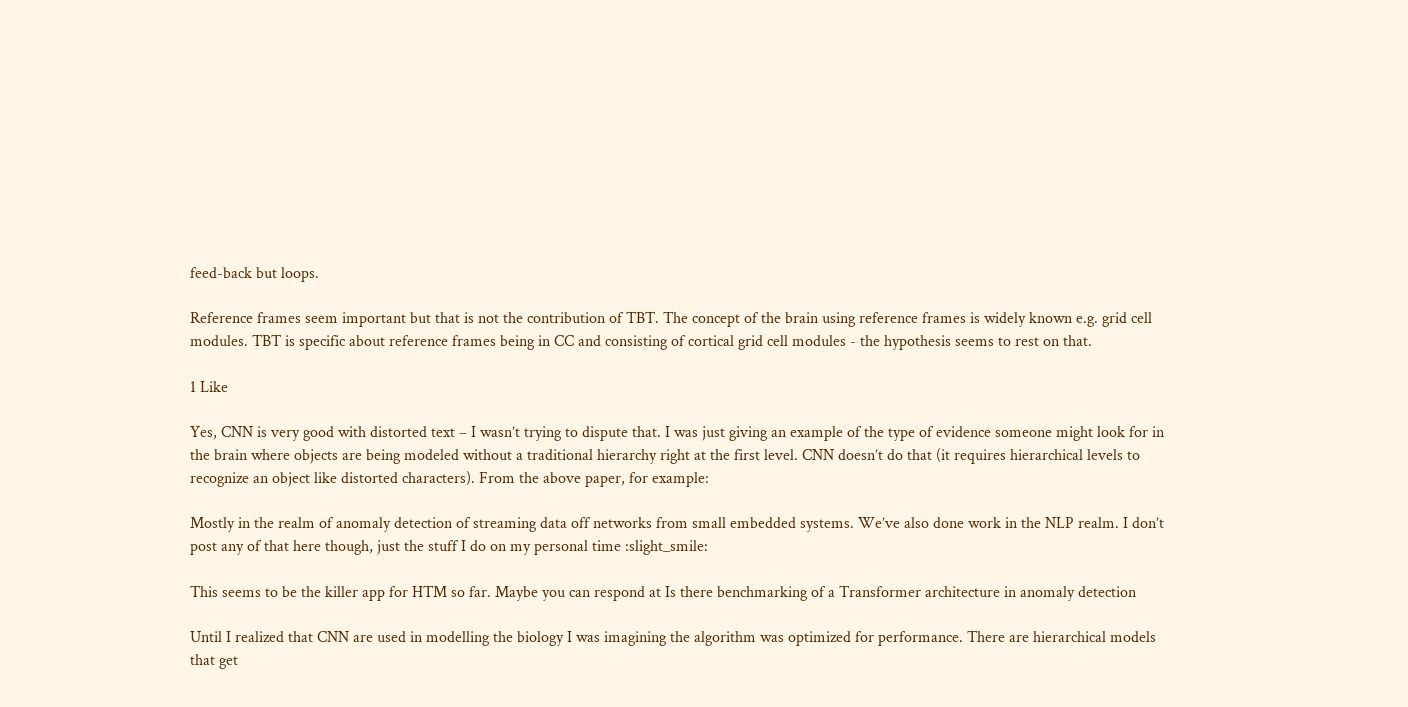feed-back but loops.

Reference frames seem important but that is not the contribution of TBT. The concept of the brain using reference frames is widely known e.g. grid cell modules. TBT is specific about reference frames being in CC and consisting of cortical grid cell modules - the hypothesis seems to rest on that.

1 Like

Yes, CNN is very good with distorted text – I wasn’t trying to dispute that. I was just giving an example of the type of evidence someone might look for in the brain where objects are being modeled without a traditional hierarchy right at the first level. CNN doesn’t do that (it requires hierarchical levels to recognize an object like distorted characters). From the above paper, for example:

Mostly in the realm of anomaly detection of streaming data off networks from small embedded systems. We’ve also done work in the NLP realm. I don’t post any of that here though, just the stuff I do on my personal time :slight_smile:

This seems to be the killer app for HTM so far. Maybe you can respond at Is there benchmarking of a Transformer architecture in anomaly detection

Until I realized that CNN are used in modelling the biology I was imagining the algorithm was optimized for performance. There are hierarchical models that get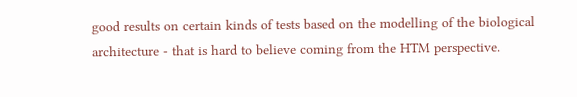good results on certain kinds of tests based on the modelling of the biological architecture - that is hard to believe coming from the HTM perspective.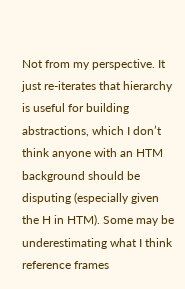Not from my perspective. It just re-iterates that hierarchy is useful for building abstractions, which I don’t think anyone with an HTM background should be disputing (especially given the H in HTM). Some may be underestimating what I think reference frames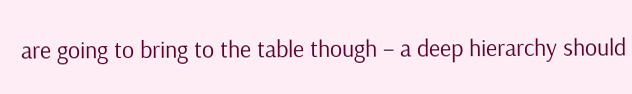are going to bring to the table though – a deep hierarchy should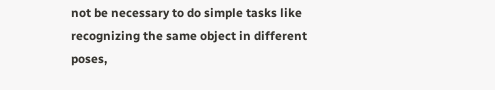not be necessary to do simple tasks like recognizing the same object in different poses,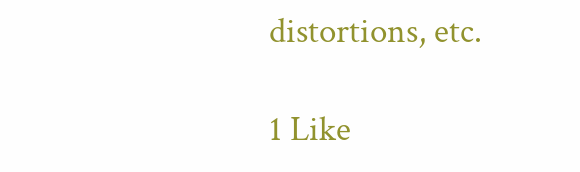distortions, etc.

1 Like